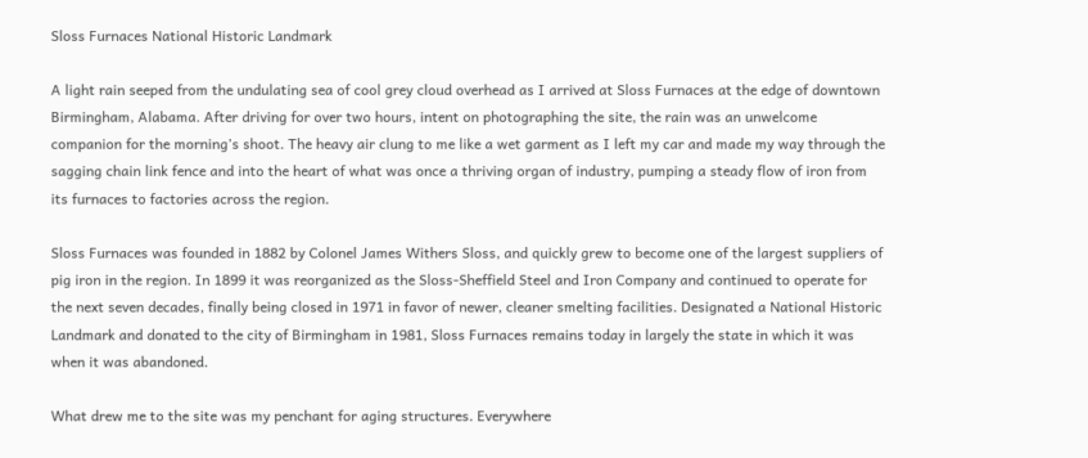Sloss Furnaces National Historic Landmark

A light rain seeped from the undulating sea of cool grey cloud overhead as I arrived at Sloss Furnaces at the edge of downtown Birmingham, Alabama. After driving for over two hours, intent on photographing the site, the rain was an unwelcome companion for the morning’s shoot. The heavy air clung to me like a wet garment as I left my car and made my way through the sagging chain link fence and into the heart of what was once a thriving organ of industry, pumping a steady flow of iron from its furnaces to factories across the region.

Sloss Furnaces was founded in 1882 by Colonel James Withers Sloss, and quickly grew to become one of the largest suppliers of pig iron in the region. In 1899 it was reorganized as the Sloss-Sheffield Steel and Iron Company and continued to operate for the next seven decades, finally being closed in 1971 in favor of newer, cleaner smelting facilities. Designated a National Historic Landmark and donated to the city of Birmingham in 1981, Sloss Furnaces remains today in largely the state in which it was when it was abandoned.

What drew me to the site was my penchant for aging structures. Everywhere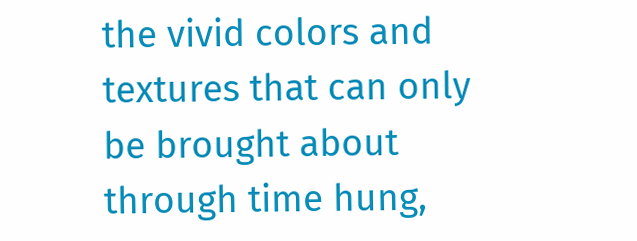the vivid colors and textures that can only be brought about through time hung,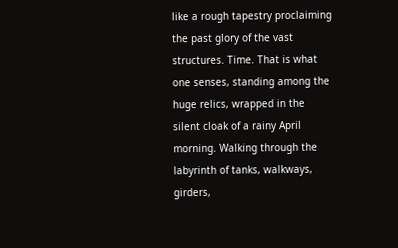like a rough tapestry proclaiming the past glory of the vast structures. Time. That is what one senses, standing among the huge relics, wrapped in the silent cloak of a rainy April morning. Walking through the labyrinth of tanks, walkways, girders,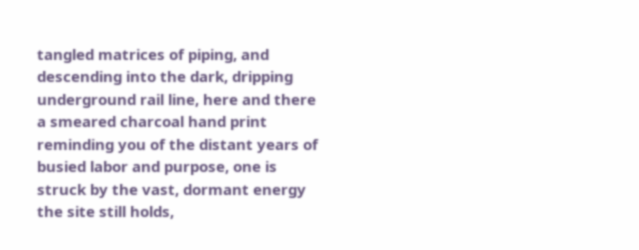tangled matrices of piping, and descending into the dark, dripping underground rail line, here and there a smeared charcoal hand print reminding you of the distant years of busied labor and purpose, one is struck by the vast, dormant energy the site still holds,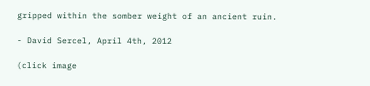gripped within the somber weight of an ancient ruin.

- David Sercel, April 4th, 2012

(click image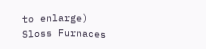to enlarge)
Sloss Furnaces